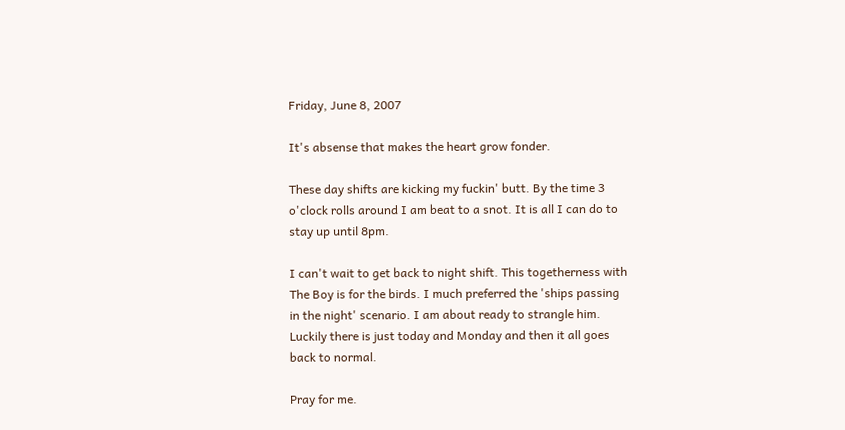Friday, June 8, 2007

It's absense that makes the heart grow fonder.

These day shifts are kicking my fuckin' butt. By the time 3 o'clock rolls around I am beat to a snot. It is all I can do to stay up until 8pm.

I can't wait to get back to night shift. This togetherness with The Boy is for the birds. I much preferred the 'ships passing in the night' scenario. I am about ready to strangle him. Luckily there is just today and Monday and then it all goes back to normal.

Pray for me.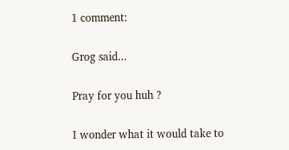1 comment:

Grog said...

Pray for you huh ?

I wonder what it would take to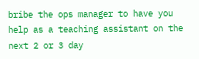bribe the ops manager to have you help as a teaching assistant on the next 2 or 3 day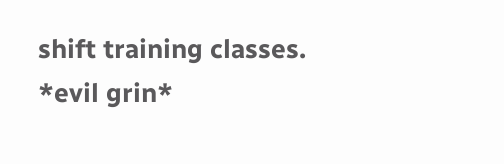shift training classes. *evil grin*